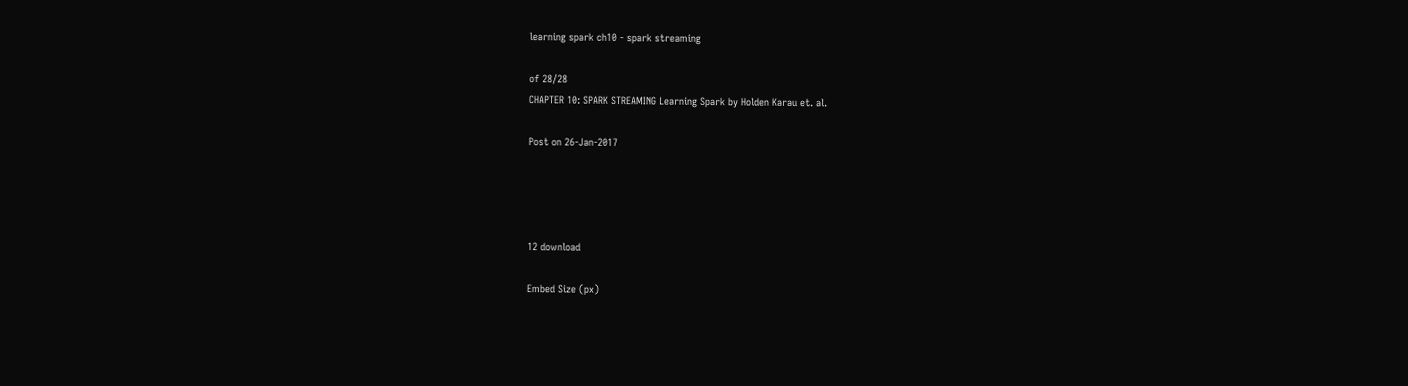learning spark ch10 - spark streaming

of 28/28
CHAPTER 10: SPARK STREAMING Learning Spark by Holden Karau et. al.

Post on 26-Jan-2017




12 download

Embed Size (px)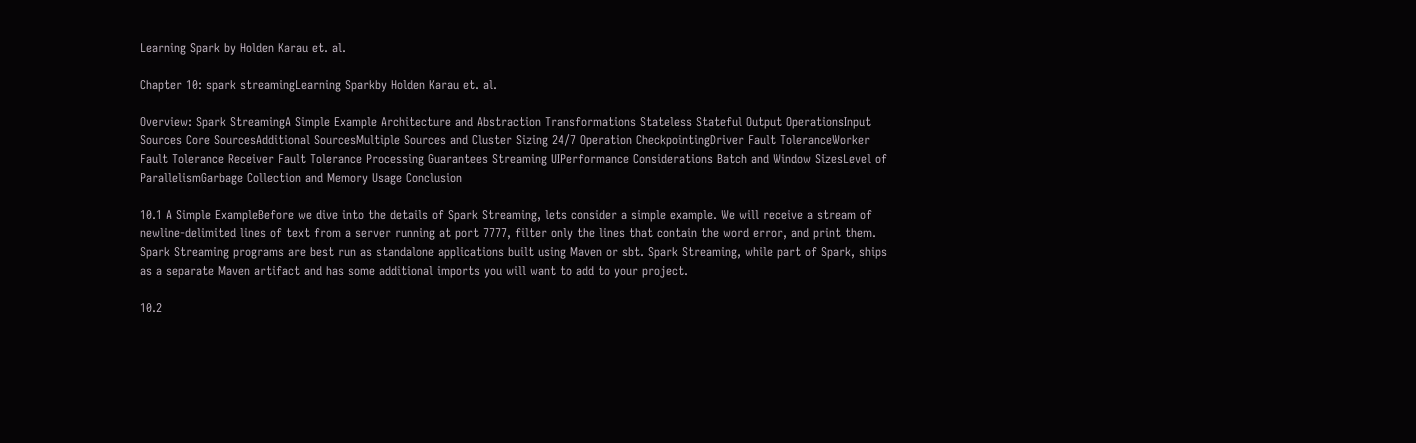Learning Spark by Holden Karau et. al.

Chapter 10: spark streamingLearning Sparkby Holden Karau et. al.

Overview: Spark StreamingA Simple Example Architecture and Abstraction Transformations Stateless Stateful Output OperationsInput Sources Core SourcesAdditional SourcesMultiple Sources and Cluster Sizing 24/7 Operation CheckpointingDriver Fault ToleranceWorker Fault Tolerance Receiver Fault Tolerance Processing Guarantees Streaming UIPerformance Considerations Batch and Window SizesLevel of ParallelismGarbage Collection and Memory Usage Conclusion

10.1 A Simple ExampleBefore we dive into the details of Spark Streaming, lets consider a simple example. We will receive a stream of newline-delimited lines of text from a server running at port 7777, filter only the lines that contain the word error, and print them. Spark Streaming programs are best run as standalone applications built using Maven or sbt. Spark Streaming, while part of Spark, ships as a separate Maven artifact and has some additional imports you will want to add to your project.

10.2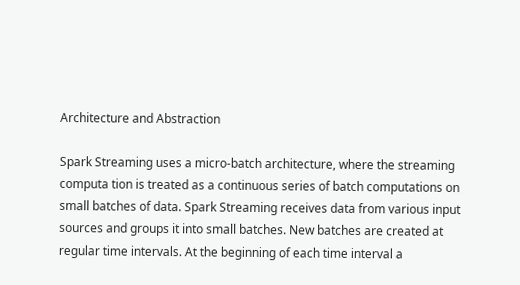Architecture and Abstraction

Spark Streaming uses a micro-batch architecture, where the streaming computa tion is treated as a continuous series of batch computations on small batches of data. Spark Streaming receives data from various input sources and groups it into small batches. New batches are created at regular time intervals. At the beginning of each time interval a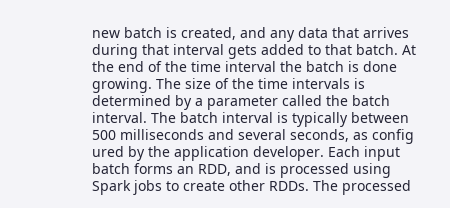new batch is created, and any data that arrives during that interval gets added to that batch. At the end of the time interval the batch is done growing. The size of the time intervals is determined by a parameter called the batch interval. The batch interval is typically between 500 milliseconds and several seconds, as config ured by the application developer. Each input batch forms an RDD, and is processed using Spark jobs to create other RDDs. The processed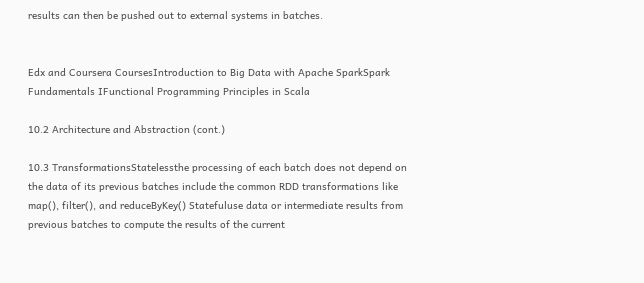results can then be pushed out to external systems in batches.


Edx and Coursera CoursesIntroduction to Big Data with Apache SparkSpark Fundamentals IFunctional Programming Principles in Scala

10.2 Architecture and Abstraction (cont.)

10.3 TransformationsStatelessthe processing of each batch does not depend on the data of its previous batches include the common RDD transformations like map(), filter(), and reduceByKey() Statefuluse data or intermediate results from previous batches to compute the results of the current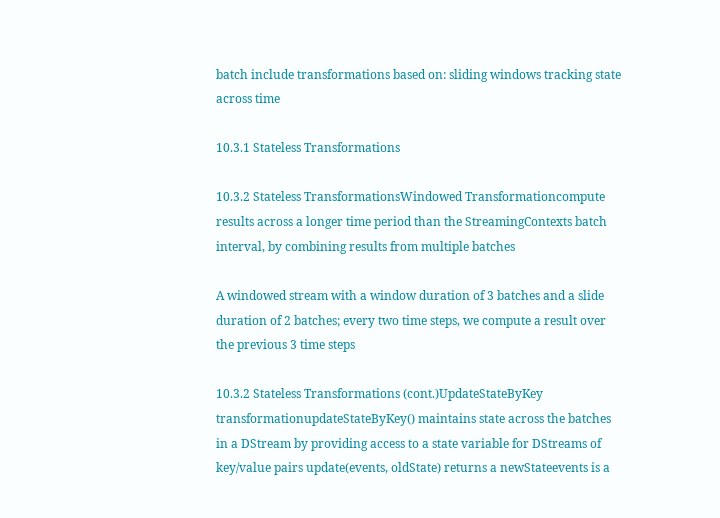batch include transformations based on: sliding windows tracking state across time

10.3.1 Stateless Transformations

10.3.2 Stateless TransformationsWindowed Transformationcompute results across a longer time period than the StreamingContexts batch interval, by combining results from multiple batches

A windowed stream with a window duration of 3 batches and a slide duration of 2 batches; every two time steps, we compute a result over the previous 3 time steps

10.3.2 Stateless Transformations (cont.)UpdateStateByKey transformationupdateStateByKey() maintains state across the batches in a DStream by providing access to a state variable for DStreams of key/value pairs update(events, oldState) returns a newStateevents is a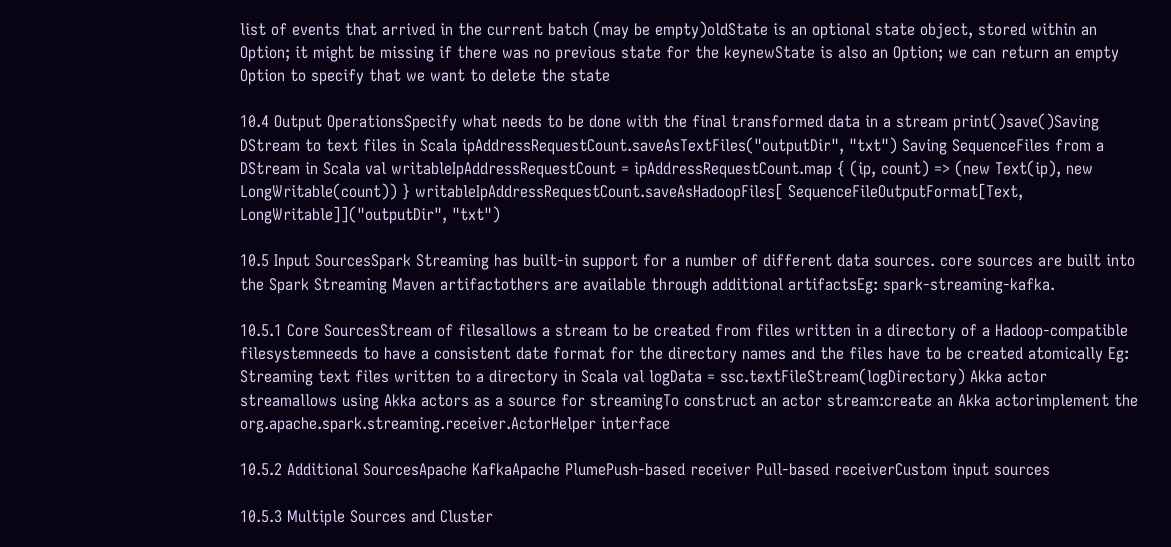list of events that arrived in the current batch (may be empty)oldState is an optional state object, stored within an Option; it might be missing if there was no previous state for the keynewState is also an Option; we can return an empty Option to specify that we want to delete the state

10.4 Output OperationsSpecify what needs to be done with the final transformed data in a stream print()save()Saving DStream to text files in Scala ipAddressRequestCount.saveAsTextFiles("outputDir", "txt") Saving SequenceFiles from a DStream in Scala val writableIpAddressRequestCount = ipAddressRequestCount.map { (ip, count) => (new Text(ip), new LongWritable(count)) } writableIpAddressRequestCount.saveAsHadoopFiles[ SequenceFileOutputFormat[Text, LongWritable]]("outputDir", "txt")

10.5 Input SourcesSpark Streaming has built-in support for a number of different data sources. core sources are built into the Spark Streaming Maven artifactothers are available through additional artifactsEg: spark-streaming-kafka.

10.5.1 Core SourcesStream of filesallows a stream to be created from files written in a directory of a Hadoop-compatible filesystemneeds to have a consistent date format for the directory names and the files have to be created atomically Eg: Streaming text files written to a directory in Scala val logData = ssc.textFileStream(logDirectory) Akka actor streamallows using Akka actors as a source for streamingTo construct an actor stream:create an Akka actorimplement the org.apache.spark.streaming.receiver.ActorHelper interface

10.5.2 Additional SourcesApache KafkaApache PlumePush-based receiver Pull-based receiverCustom input sources

10.5.3 Multiple Sources and Cluster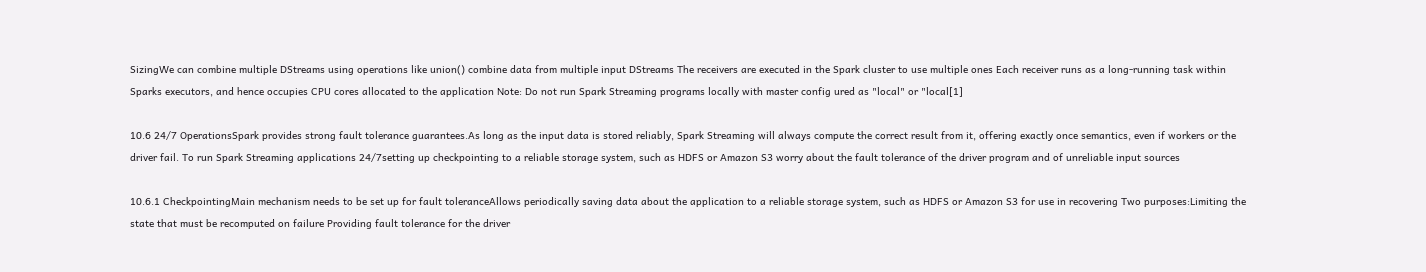SizingWe can combine multiple DStreams using operations like union() combine data from multiple input DStreams The receivers are executed in the Spark cluster to use multiple ones Each receiver runs as a long-running task within Sparks executors, and hence occupies CPU cores allocated to the application Note: Do not run Spark Streaming programs locally with master config ured as "local" or "local[1]

10.6 24/7 OperationsSpark provides strong fault tolerance guarantees.As long as the input data is stored reliably, Spark Streaming will always compute the correct result from it, offering exactly once semantics, even if workers or the driver fail. To run Spark Streaming applications 24/7setting up checkpointing to a reliable storage system, such as HDFS or Amazon S3 worry about the fault tolerance of the driver program and of unreliable input sources

10.6.1 CheckpointingMain mechanism needs to be set up for fault toleranceAllows periodically saving data about the application to a reliable storage system, such as HDFS or Amazon S3 for use in recovering Two purposes:Limiting the state that must be recomputed on failure Providing fault tolerance for the driver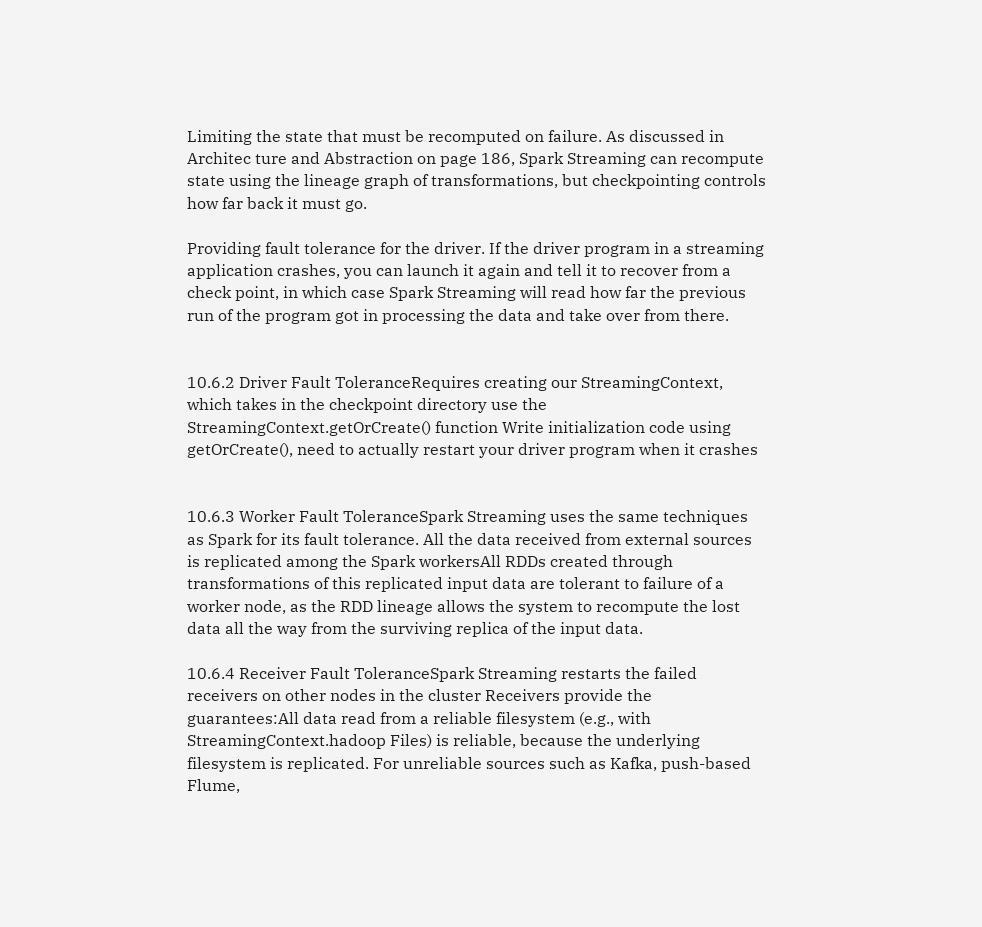Limiting the state that must be recomputed on failure. As discussed in Architec ture and Abstraction on page 186, Spark Streaming can recompute state using the lineage graph of transformations, but checkpointing controls how far back it must go.

Providing fault tolerance for the driver. If the driver program in a streaming application crashes, you can launch it again and tell it to recover from a check point, in which case Spark Streaming will read how far the previous run of the program got in processing the data and take over from there.


10.6.2 Driver Fault ToleranceRequires creating our StreamingContext, which takes in the checkpoint directory use the StreamingContext.getOrCreate() function Write initialization code using getOrCreate(), need to actually restart your driver program when it crashes


10.6.3 Worker Fault ToleranceSpark Streaming uses the same techniques as Spark for its fault tolerance. All the data received from external sources is replicated among the Spark workersAll RDDs created through transformations of this replicated input data are tolerant to failure of a worker node, as the RDD lineage allows the system to recompute the lost data all the way from the surviving replica of the input data.

10.6.4 Receiver Fault ToleranceSpark Streaming restarts the failed receivers on other nodes in the cluster Receivers provide the guarantees:All data read from a reliable filesystem (e.g., with StreamingContext.hadoop Files) is reliable, because the underlying filesystem is replicated. For unreliable sources such as Kafka, push-based Flume,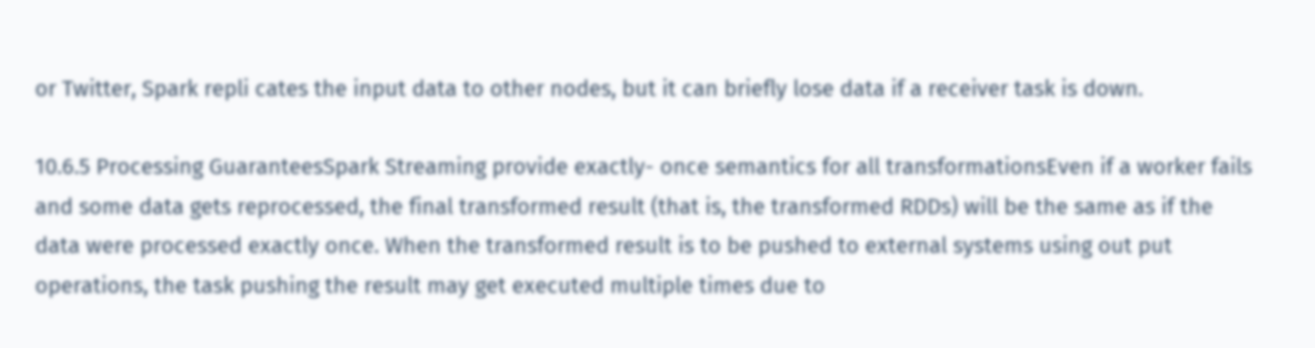or Twitter, Spark repli cates the input data to other nodes, but it can briefly lose data if a receiver task is down.

10.6.5 Processing GuaranteesSpark Streaming provide exactly- once semantics for all transformationsEven if a worker fails and some data gets reprocessed, the final transformed result (that is, the transformed RDDs) will be the same as if the data were processed exactly once. When the transformed result is to be pushed to external systems using out put operations, the task pushing the result may get executed multiple times due to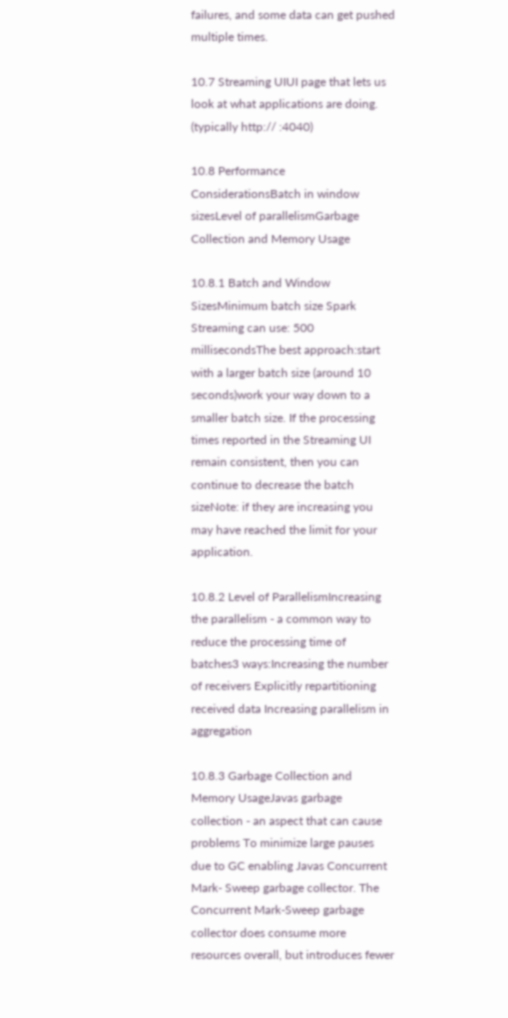failures, and some data can get pushed multiple times.

10.7 Streaming UIUI page that lets us look at what applications are doing. (typically http:// :4040)

10.8 Performance ConsiderationsBatch in window sizesLevel of parallelismGarbage Collection and Memory Usage

10.8.1 Batch and Window SizesMinimum batch size Spark Streaming can use: 500 millisecondsThe best approach:start with a larger batch size (around 10 seconds)work your way down to a smaller batch size. If the processing times reported in the Streaming UI remain consistent, then you can continue to decrease the batch sizeNote: if they are increasing you may have reached the limit for your application.

10.8.2 Level of ParallelismIncreasing the parallelism - a common way to reduce the processing time of batches3 ways:Increasing the number of receivers Explicitly repartitioning received data Increasing parallelism in aggregation

10.8.3 Garbage Collection and Memory UsageJavas garbage collection - an aspect that can cause problems To minimize large pauses due to GC enabling Javas Concurrent Mark- Sweep garbage collector. The Concurrent Mark-Sweep garbage collector does consume more resources overall, but introduces fewer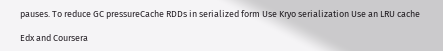pauses. To reduce GC pressureCache RDDs in serialized form Use Kryo serialization Use an LRU cache

Edx and Coursera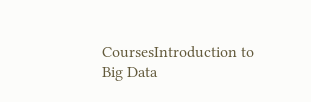CoursesIntroduction to Big Data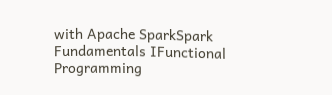with Apache SparkSpark Fundamentals IFunctional Programming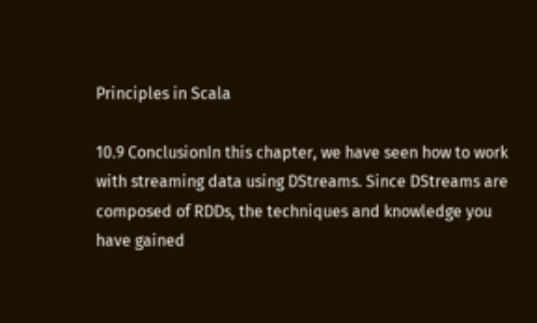Principles in Scala

10.9 ConclusionIn this chapter, we have seen how to work with streaming data using DStreams. Since DStreams are composed of RDDs, the techniques and knowledge you have gained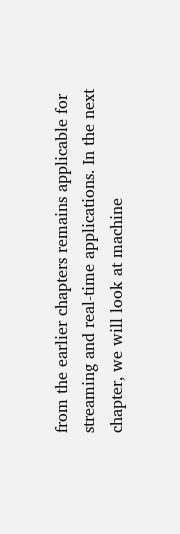from the earlier chapters remains applicable for streaming and real-time applications. In the next chapter, we will look at machine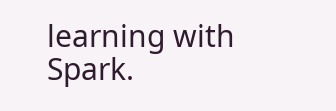learning with Spark.